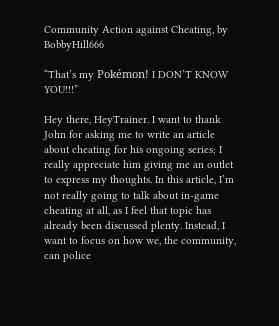Community Action against Cheating, by BobbyHill666

“That’s my Pokémon! I DON’T KNOW YOU!!!”

Hey there, HeyTrainer. I want to thank John for asking me to write an article about cheating for his ongoing series; I really appreciate him giving me an outlet to express my thoughts. In this article, I’m not really going to talk about in-game cheating at all, as I feel that topic has already been discussed plenty. Instead, I want to focus on how we, the community, can police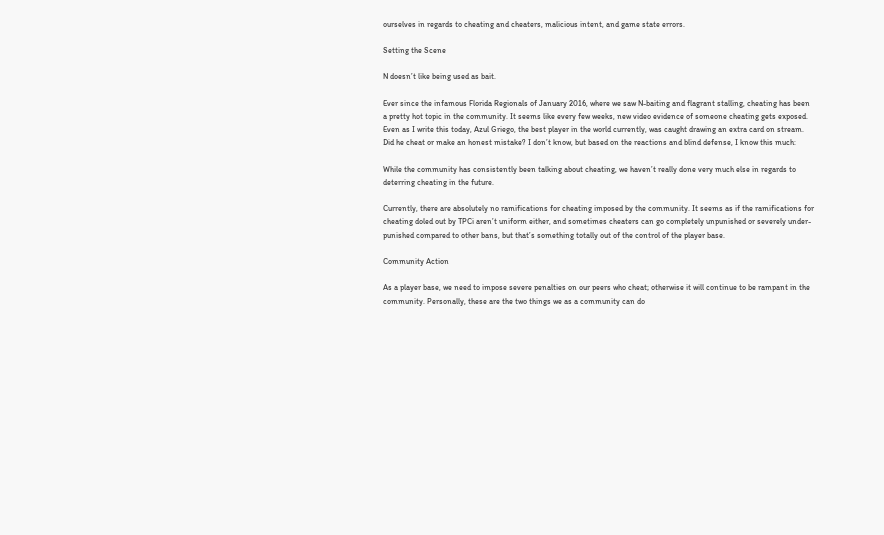ourselves in regards to cheating and cheaters, malicious intent, and game state errors.

Setting the Scene

N doesn’t like being used as bait.

Ever since the infamous Florida Regionals of January 2016, where we saw N-baiting and flagrant stalling, cheating has been a pretty hot topic in the community. It seems like every few weeks, new video evidence of someone cheating gets exposed. Even as I write this today, Azul Griego, the best player in the world currently, was caught drawing an extra card on stream. Did he cheat or make an honest mistake? I don’t know, but based on the reactions and blind defense, I know this much:

While the community has consistently been talking about cheating, we haven’t really done very much else in regards to deterring cheating in the future.

Currently, there are absolutely no ramifications for cheating imposed by the community. It seems as if the ramifications for cheating doled out by TPCi aren’t uniform either, and sometimes cheaters can go completely unpunished or severely under-punished compared to other bans, but that’s something totally out of the control of the player base.

Community Action

As a player base, we need to impose severe penalties on our peers who cheat; otherwise it will continue to be rampant in the community. Personally, these are the two things we as a community can do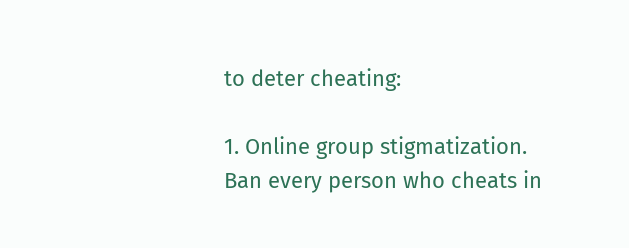to deter cheating:

1. Online group stigmatization. Ban every person who cheats in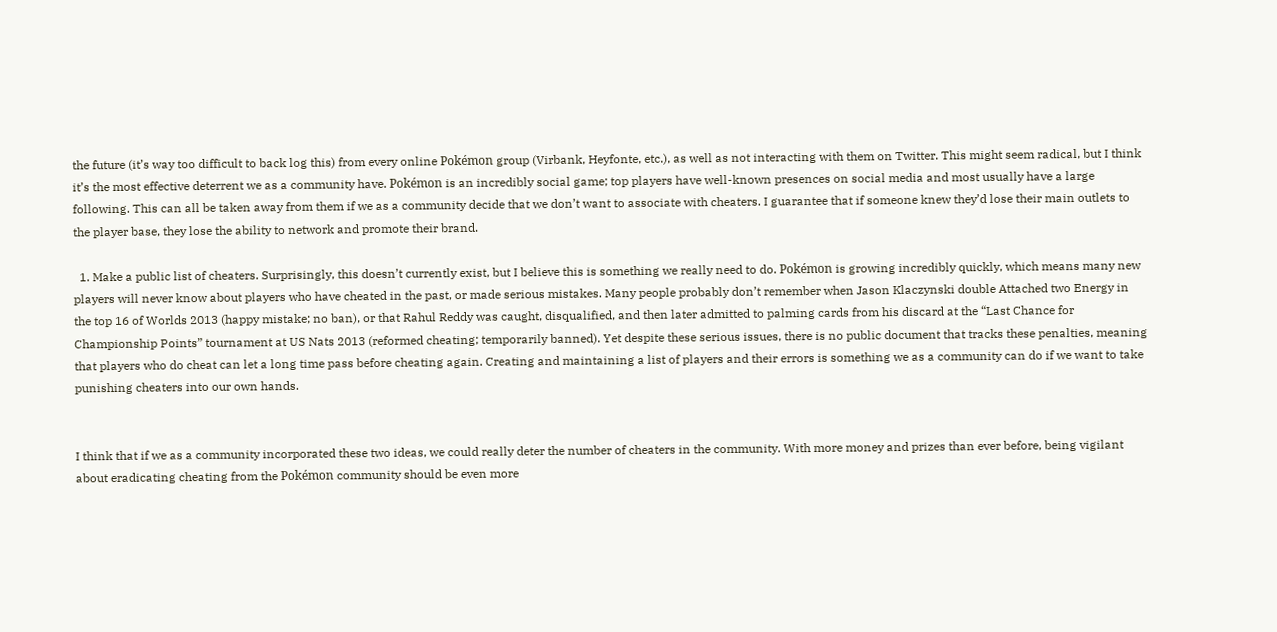the future (it’s way too difficult to back log this) from every online Pokémon group (Virbank, Heyfonte, etc.), as well as not interacting with them on Twitter. This might seem radical, but I think it’s the most effective deterrent we as a community have. Pokémon is an incredibly social game; top players have well-known presences on social media and most usually have a large following. This can all be taken away from them if we as a community decide that we don’t want to associate with cheaters. I guarantee that if someone knew they’d lose their main outlets to the player base, they lose the ability to network and promote their brand.

  1. Make a public list of cheaters. Surprisingly, this doesn’t currently exist, but I believe this is something we really need to do. Pokémon is growing incredibly quickly, which means many new players will never know about players who have cheated in the past, or made serious mistakes. Many people probably don’t remember when Jason Klaczynski double Attached two Energy in the top 16 of Worlds 2013 (happy mistake; no ban), or that Rahul Reddy was caught, disqualified, and then later admitted to palming cards from his discard at the “Last Chance for Championship Points” tournament at US Nats 2013 (reformed cheating; temporarily banned). Yet despite these serious issues, there is no public document that tracks these penalties, meaning that players who do cheat can let a long time pass before cheating again. Creating and maintaining a list of players and their errors is something we as a community can do if we want to take punishing cheaters into our own hands.


I think that if we as a community incorporated these two ideas, we could really deter the number of cheaters in the community. With more money and prizes than ever before, being vigilant about eradicating cheating from the Pokémon community should be even more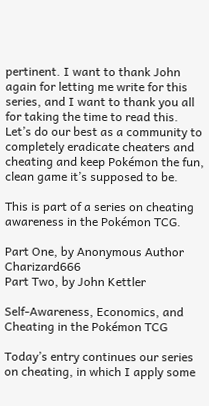pertinent. I want to thank John again for letting me write for this series, and I want to thank you all for taking the time to read this. Let’s do our best as a community to completely eradicate cheaters and cheating and keep Pokémon the fun, clean game it’s supposed to be.

This is part of a series on cheating awareness in the Pokémon TCG.

Part One, by Anonymous Author Charizard666
Part Two, by John Kettler

Self-Awareness, Economics, and Cheating in the Pokémon TCG

Today’s entry continues our series on cheating, in which I apply some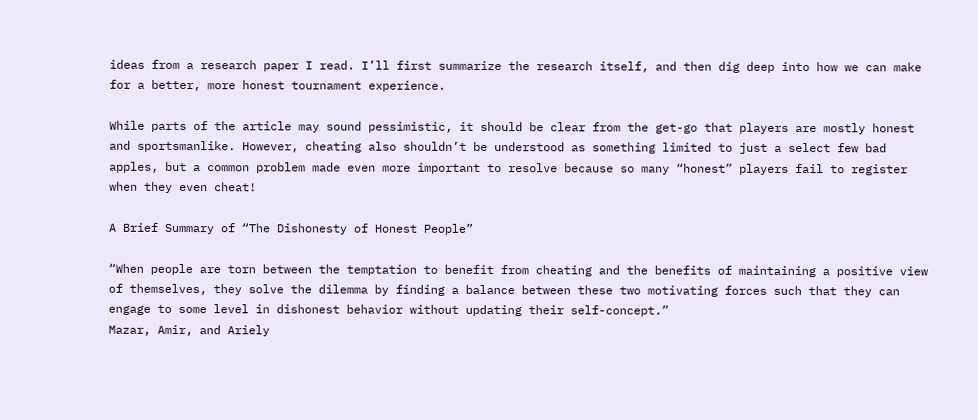ideas from a research paper I read. I’ll first summarize the research itself, and then dig deep into how we can make for a better, more honest tournament experience.

While parts of the article may sound pessimistic, it should be clear from the get-go that players are mostly honest and sportsmanlike. However, cheating also shouldn’t be understood as something limited to just a select few bad apples, but a common problem made even more important to resolve because so many “honest” players fail to register when they even cheat!

A Brief Summary of “The Dishonesty of Honest People”

“When people are torn between the temptation to benefit from cheating and the benefits of maintaining a positive view of themselves, they solve the dilemma by finding a balance between these two motivating forces such that they can engage to some level in dishonest behavior without updating their self-concept.”
Mazar, Amir, and Ariely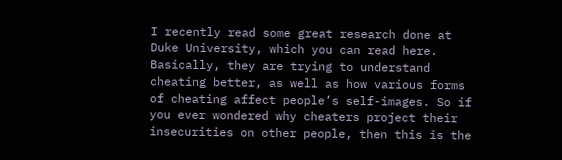I recently read some great research done at Duke University, which you can read here. Basically, they are trying to understand cheating better, as well as how various forms of cheating affect people’s self-images. So if you ever wondered why cheaters project their insecurities on other people, then this is the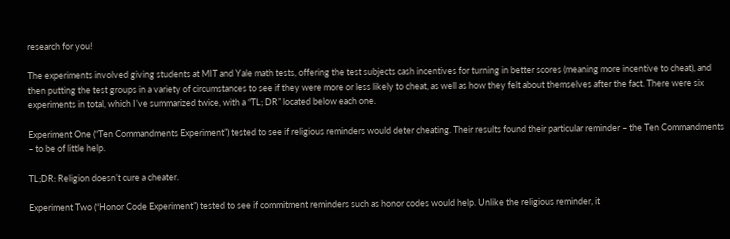research for you!

The experiments involved giving students at MIT and Yale math tests, offering the test subjects cash incentives for turning in better scores (meaning more incentive to cheat), and then putting the test groups in a variety of circumstances to see if they were more or less likely to cheat, as well as how they felt about themselves after the fact. There were six experiments in total, which I’ve summarized twice, with a “TL; DR” located below each one.

Experiment One (“Ten Commandments Experiment”) tested to see if religious reminders would deter cheating. Their results found their particular reminder – the Ten Commandments – to be of little help.

TL;DR: Religion doesn’t cure a cheater.

Experiment Two (“Honor Code Experiment”) tested to see if commitment reminders such as honor codes would help. Unlike the religious reminder, it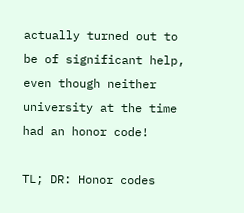actually turned out to be of significant help, even though neither university at the time had an honor code!

TL; DR: Honor codes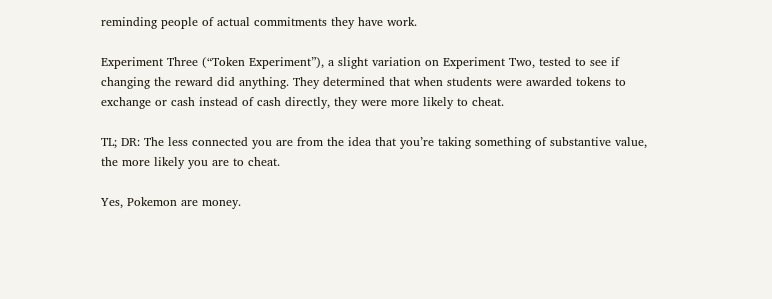reminding people of actual commitments they have work.

Experiment Three (“Token Experiment”), a slight variation on Experiment Two, tested to see if changing the reward did anything. They determined that when students were awarded tokens to exchange or cash instead of cash directly, they were more likely to cheat.

TL; DR: The less connected you are from the idea that you’re taking something of substantive value, the more likely you are to cheat.

Yes, Pokemon are money.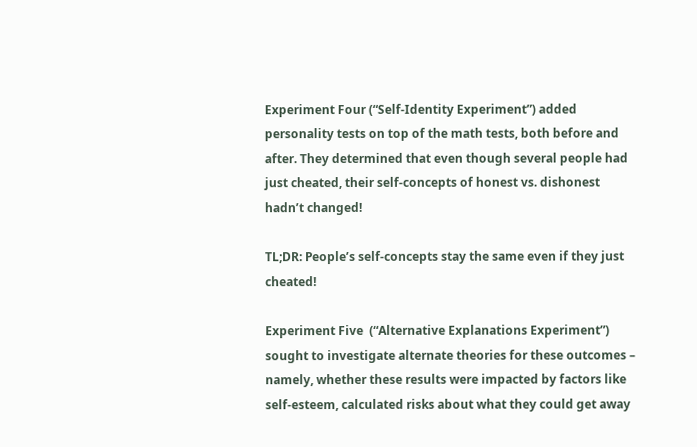Experiment Four (“Self-Identity Experiment”) added personality tests on top of the math tests, both before and after. They determined that even though several people had just cheated, their self-concepts of honest vs. dishonest hadn’t changed!

TL;DR: People’s self-concepts stay the same even if they just cheated!

Experiment Five  (“Alternative Explanations Experiment”) sought to investigate alternate theories for these outcomes – namely, whether these results were impacted by factors like self-esteem, calculated risks about what they could get away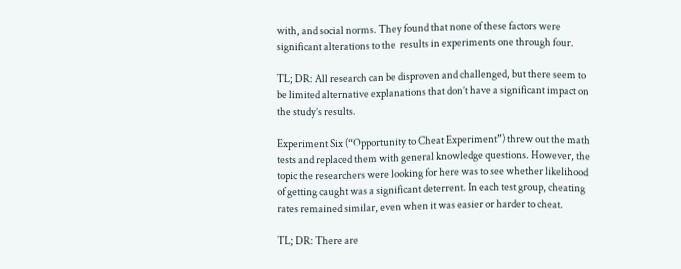with, and social norms. They found that none of these factors were significant alterations to the  results in experiments one through four.

TL; DR: All research can be disproven and challenged, but there seem to be limited alternative explanations that don’t have a significant impact on the study’s results.

Experiment Six (“Opportunity to Cheat Experiment”) threw out the math tests and replaced them with general knowledge questions. However, the topic the researchers were looking for here was to see whether likelihood of getting caught was a significant deterrent. In each test group, cheating rates remained similar, even when it was easier or harder to cheat.

TL; DR: There are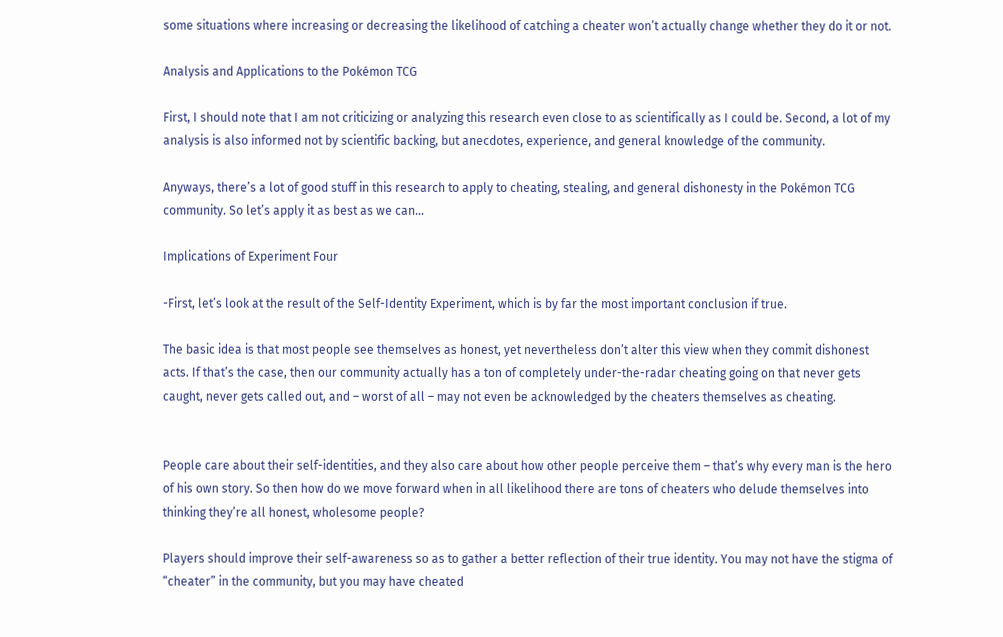some situations where increasing or decreasing the likelihood of catching a cheater won’t actually change whether they do it or not.

Analysis and Applications to the Pokémon TCG

First, I should note that I am not criticizing or analyzing this research even close to as scientifically as I could be. Second, a lot of my analysis is also informed not by scientific backing, but anecdotes, experience, and general knowledge of the community.

Anyways, there’s a lot of good stuff in this research to apply to cheating, stealing, and general dishonesty in the Pokémon TCG community. So let’s apply it as best as we can…

Implications of Experiment Four

-First, let’s look at the result of the Self-Identity Experiment, which is by far the most important conclusion if true.

The basic idea is that most people see themselves as honest, yet nevertheless don’t alter this view when they commit dishonest acts. If that’s the case, then our community actually has a ton of completely under-the-radar cheating going on that never gets caught, never gets called out, and – worst of all – may not even be acknowledged by the cheaters themselves as cheating.


People care about their self-identities, and they also care about how other people perceive them – that’s why every man is the hero of his own story. So then how do we move forward when in all likelihood there are tons of cheaters who delude themselves into thinking they’re all honest, wholesome people?

Players should improve their self-awareness so as to gather a better reflection of their true identity. You may not have the stigma of “cheater” in the community, but you may have cheated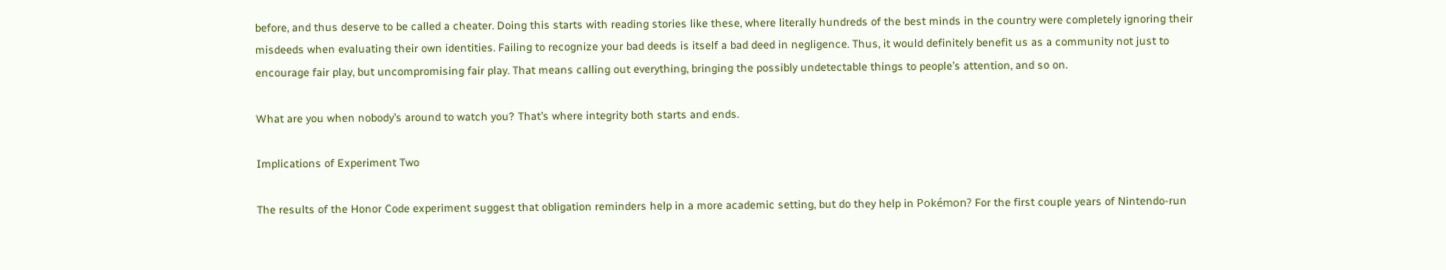before, and thus deserve to be called a cheater. Doing this starts with reading stories like these, where literally hundreds of the best minds in the country were completely ignoring their misdeeds when evaluating their own identities. Failing to recognize your bad deeds is itself a bad deed in negligence. Thus, it would definitely benefit us as a community not just to encourage fair play, but uncompromising fair play. That means calling out everything, bringing the possibly undetectable things to people’s attention, and so on.

What are you when nobody’s around to watch you? That’s where integrity both starts and ends.

Implications of Experiment Two

The results of the Honor Code experiment suggest that obligation reminders help in a more academic setting, but do they help in Pokémon? For the first couple years of Nintendo-run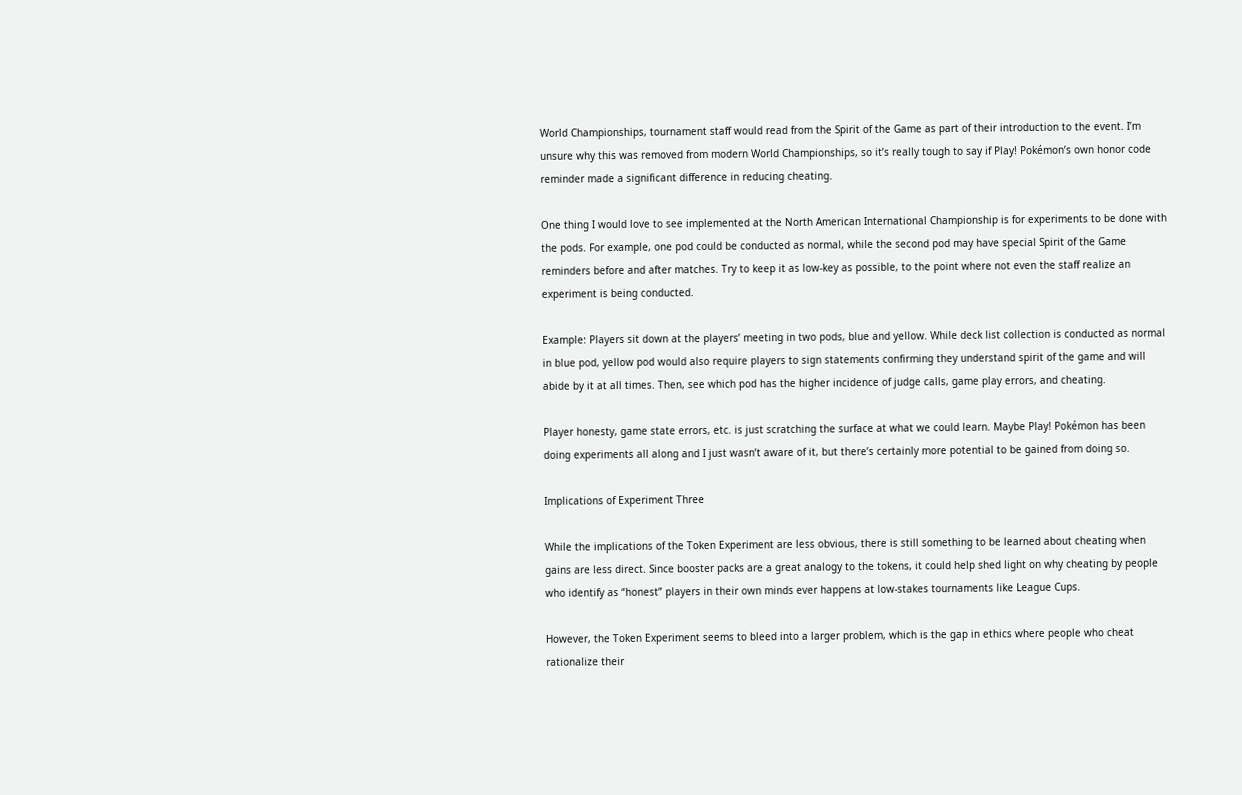World Championships, tournament staff would read from the Spirit of the Game as part of their introduction to the event. I’m unsure why this was removed from modern World Championships, so it’s really tough to say if Play! Pokémon’s own honor code reminder made a significant difference in reducing cheating.

One thing I would love to see implemented at the North American International Championship is for experiments to be done with the pods. For example, one pod could be conducted as normal, while the second pod may have special Spirit of the Game reminders before and after matches. Try to keep it as low-key as possible, to the point where not even the staff realize an experiment is being conducted.

Example: Players sit down at the players’ meeting in two pods, blue and yellow. While deck list collection is conducted as normal in blue pod, yellow pod would also require players to sign statements confirming they understand spirit of the game and will abide by it at all times. Then, see which pod has the higher incidence of judge calls, game play errors, and cheating.

Player honesty, game state errors, etc. is just scratching the surface at what we could learn. Maybe Play! Pokémon has been doing experiments all along and I just wasn’t aware of it, but there’s certainly more potential to be gained from doing so.

Implications of Experiment Three

While the implications of the Token Experiment are less obvious, there is still something to be learned about cheating when gains are less direct. Since booster packs are a great analogy to the tokens, it could help shed light on why cheating by people who identify as “honest” players in their own minds ever happens at low-stakes tournaments like League Cups.

However, the Token Experiment seems to bleed into a larger problem, which is the gap in ethics where people who cheat rationalize their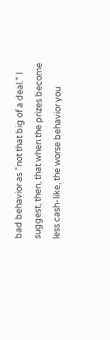bad behavior as “not that big of a deal.” I suggest, then, that when the prizes become less cash-like, the worse behavior you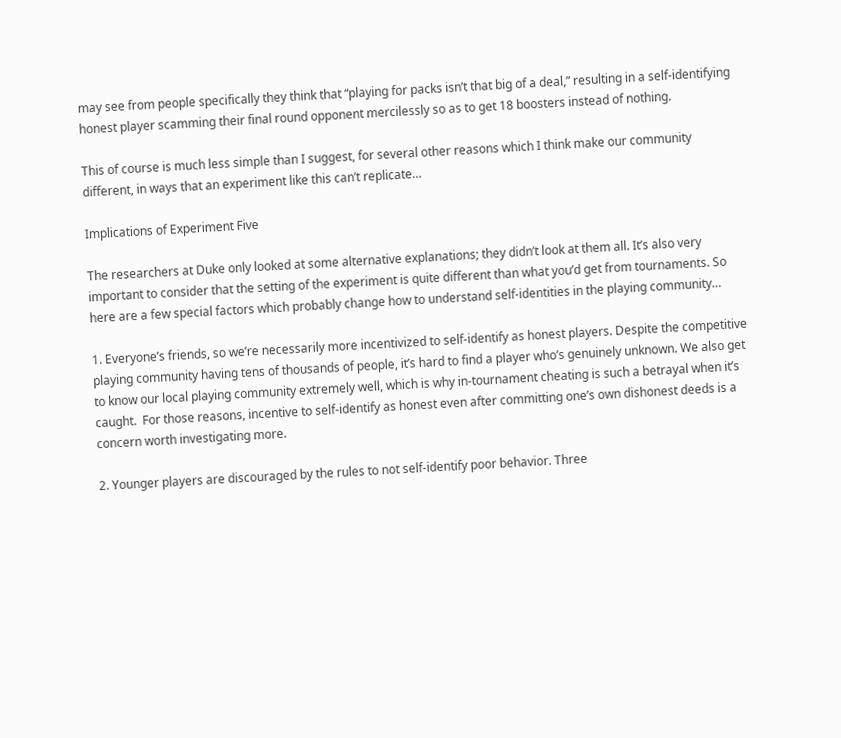may see from people specifically they think that “playing for packs isn’t that big of a deal,” resulting in a self-identifying honest player scamming their final round opponent mercilessly so as to get 18 boosters instead of nothing.

This of course is much less simple than I suggest, for several other reasons which I think make our community different, in ways that an experiment like this can’t replicate…

Implications of Experiment Five

The researchers at Duke only looked at some alternative explanations; they didn’t look at them all. It’s also very important to consider that the setting of the experiment is quite different than what you’d get from tournaments. So here are a few special factors which probably change how to understand self-identities in the playing community…

1. Everyone’s friends, so we’re necessarily more incentivized to self-identify as honest players. Despite the competitive playing community having tens of thousands of people, it’s hard to find a player who’s genuinely unknown. We also get to know our local playing community extremely well, which is why in-tournament cheating is such a betrayal when it’s caught.  For those reasons, incentive to self-identify as honest even after committing one’s own dishonest deeds is a concern worth investigating more.

2. Younger players are discouraged by the rules to not self-identify poor behavior. Three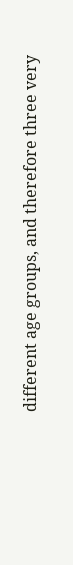different age groups, and therefore three very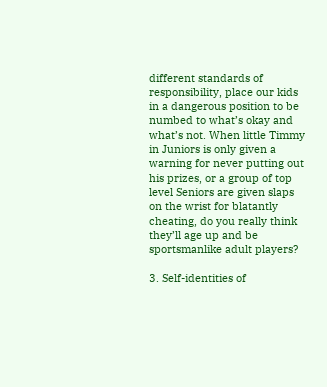different standards of responsibility, place our kids in a dangerous position to be numbed to what’s okay and what’s not. When little Timmy in Juniors is only given a warning for never putting out his prizes, or a group of top level Seniors are given slaps on the wrist for blatantly cheating, do you really think they’ll age up and be sportsmanlike adult players?

3. Self-identities of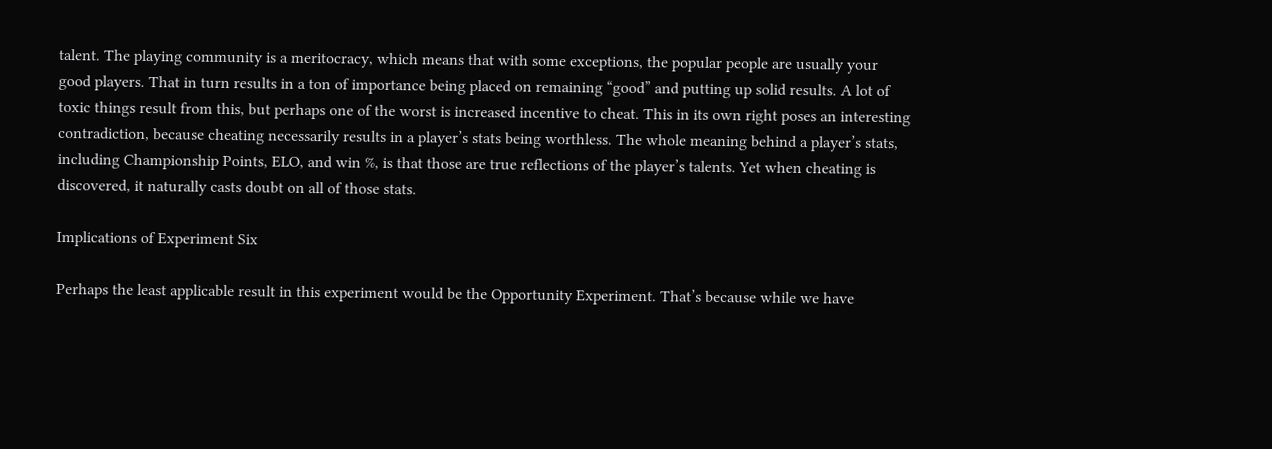talent. The playing community is a meritocracy, which means that with some exceptions, the popular people are usually your good players. That in turn results in a ton of importance being placed on remaining “good” and putting up solid results. A lot of toxic things result from this, but perhaps one of the worst is increased incentive to cheat. This in its own right poses an interesting contradiction, because cheating necessarily results in a player’s stats being worthless. The whole meaning behind a player’s stats, including Championship Points, ELO, and win %, is that those are true reflections of the player’s talents. Yet when cheating is discovered, it naturally casts doubt on all of those stats.

Implications of Experiment Six

Perhaps the least applicable result in this experiment would be the Opportunity Experiment. That’s because while we have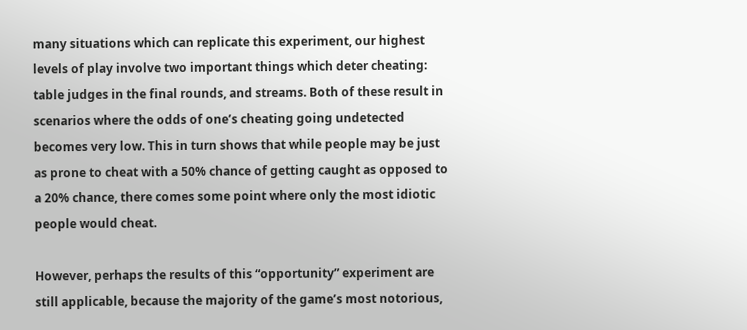many situations which can replicate this experiment, our highest levels of play involve two important things which deter cheating: table judges in the final rounds, and streams. Both of these result in scenarios where the odds of one’s cheating going undetected becomes very low. This in turn shows that while people may be just as prone to cheat with a 50% chance of getting caught as opposed to a 20% chance, there comes some point where only the most idiotic people would cheat.

However, perhaps the results of this “opportunity” experiment are still applicable, because the majority of the game’s most notorious,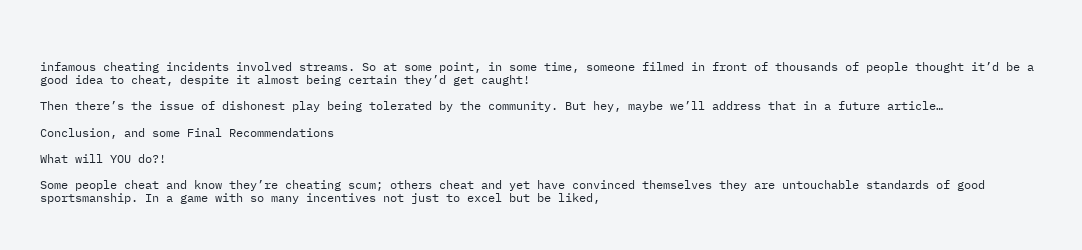infamous cheating incidents involved streams. So at some point, in some time, someone filmed in front of thousands of people thought it’d be a good idea to cheat, despite it almost being certain they’d get caught!

Then there’s the issue of dishonest play being tolerated by the community. But hey, maybe we’ll address that in a future article…

Conclusion, and some Final Recommendations

What will YOU do?!

Some people cheat and know they’re cheating scum; others cheat and yet have convinced themselves they are untouchable standards of good sportsmanship. In a game with so many incentives not just to excel but be liked,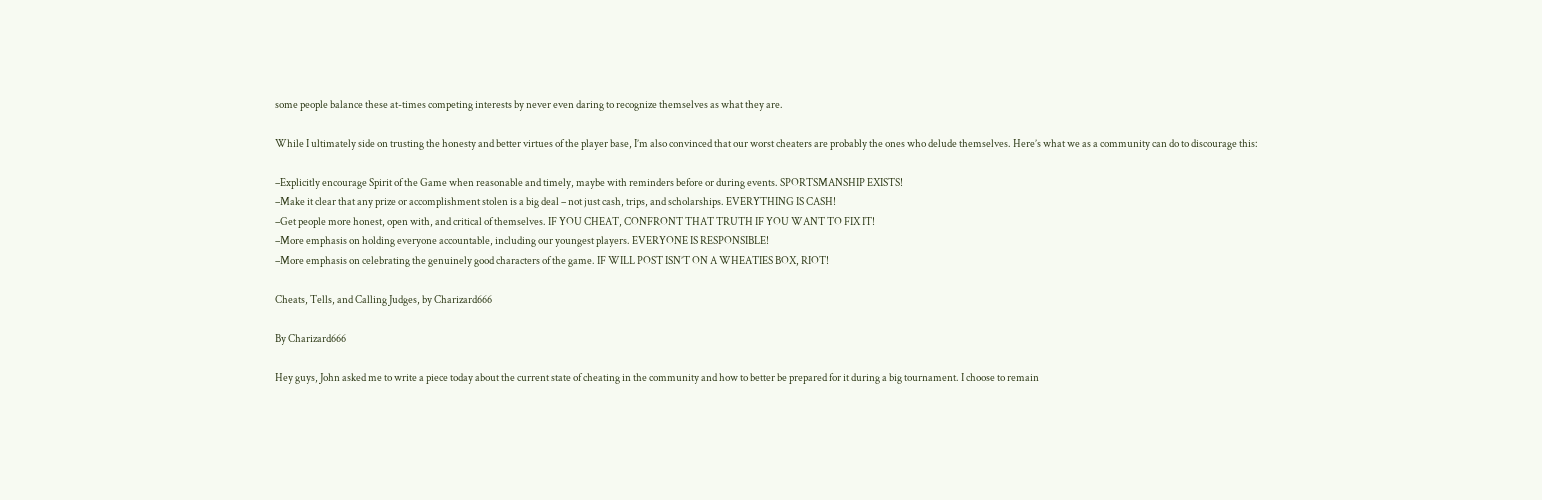some people balance these at-times competing interests by never even daring to recognize themselves as what they are.

While I ultimately side on trusting the honesty and better virtues of the player base, I’m also convinced that our worst cheaters are probably the ones who delude themselves. Here’s what we as a community can do to discourage this:

–Explicitly encourage Spirit of the Game when reasonable and timely, maybe with reminders before or during events. SPORTSMANSHIP EXISTS!
–Make it clear that any prize or accomplishment stolen is a big deal – not just cash, trips, and scholarships. EVERYTHING IS CASH!
–Get people more honest, open with, and critical of themselves. IF YOU CHEAT, CONFRONT THAT TRUTH IF YOU WANT TO FIX IT!
–More emphasis on holding everyone accountable, including our youngest players. EVERYONE IS RESPONSIBLE!
–More emphasis on celebrating the genuinely good characters of the game. IF WILL POST ISN’T ON A WHEATIES BOX, RIOT!

Cheats, Tells, and Calling Judges, by Charizard666

By Charizard666

Hey guys, John asked me to write a piece today about the current state of cheating in the community and how to better be prepared for it during a big tournament. I choose to remain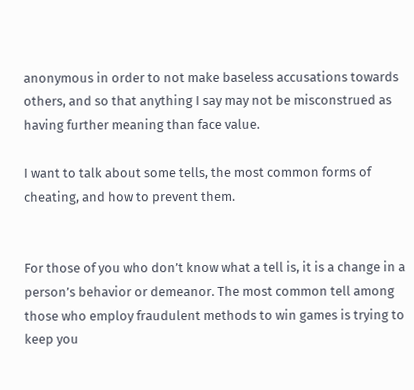anonymous in order to not make baseless accusations towards others, and so that anything I say may not be misconstrued as having further meaning than face value.

I want to talk about some tells, the most common forms of cheating, and how to prevent them.


For those of you who don’t know what a tell is, it is a change in a person’s behavior or demeanor. The most common tell among those who employ fraudulent methods to win games is trying to keep you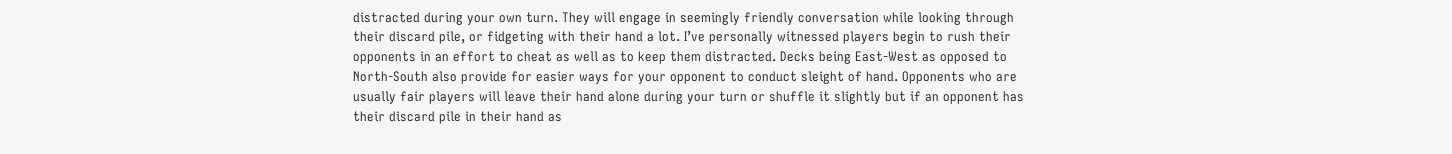distracted during your own turn. They will engage in seemingly friendly conversation while looking through their discard pile, or fidgeting with their hand a lot. I’ve personally witnessed players begin to rush their opponents in an effort to cheat as well as to keep them distracted. Decks being East-West as opposed to North-South also provide for easier ways for your opponent to conduct sleight of hand. Opponents who are usually fair players will leave their hand alone during your turn or shuffle it slightly but if an opponent has their discard pile in their hand as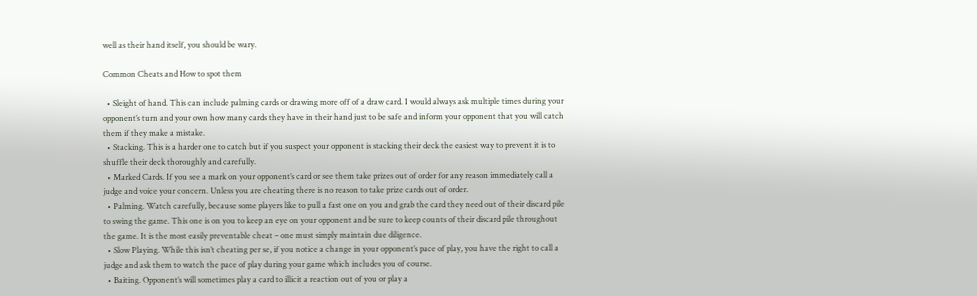well as their hand itself, you should be wary.

Common Cheats and How to spot them

  • Sleight of hand. This can include palming cards or drawing more off of a draw card. I would always ask multiple times during your opponent’s turn and your own how many cards they have in their hand just to be safe and inform your opponent that you will catch them if they make a mistake.
  • Stacking. This is a harder one to catch but if you suspect your opponent is stacking their deck the easiest way to prevent it is to shuffle their deck thoroughly and carefully.
  • Marked Cards. If you see a mark on your opponent’s card or see them take prizes out of order for any reason immediately call a judge and voice your concern. Unless you are cheating there is no reason to take prize cards out of order.
  • Palming. Watch carefully, because some players like to pull a fast one on you and grab the card they need out of their discard pile to swing the game. This one is on you to keep an eye on your opponent and be sure to keep counts of their discard pile throughout the game. It is the most easily preventable cheat – one must simply maintain due diligence.
  • Slow Playing. While this isn’t cheating per se, if you notice a change in your opponent’s pace of play, you have the right to call a judge and ask them to watch the pace of play during your game which includes you of course.
  • Baiting. Opponent’s will sometimes play a card to illicit a reaction out of you or play a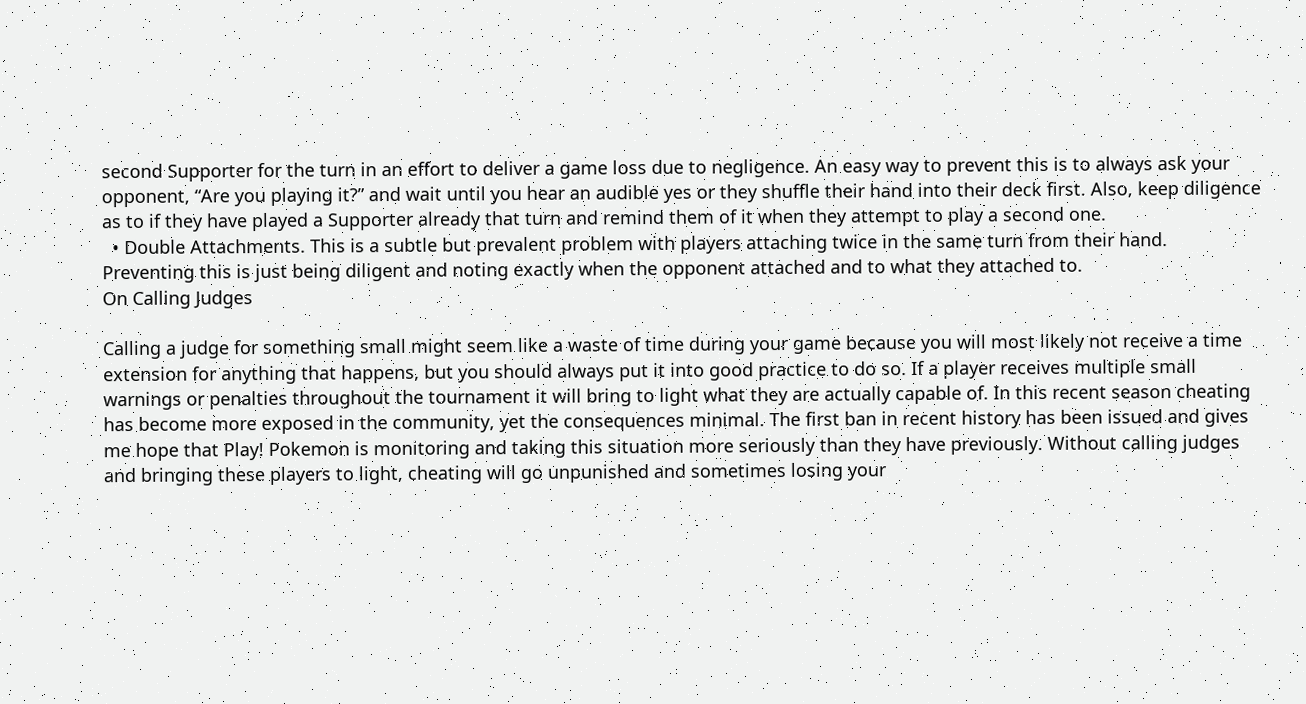second Supporter for the turn in an effort to deliver a game loss due to negligence. An easy way to prevent this is to always ask your opponent, “Are you playing it?” and wait until you hear an audible yes or they shuffle their hand into their deck first. Also, keep diligence as to if they have played a Supporter already that turn and remind them of it when they attempt to play a second one.
  • Double Attachments. This is a subtle but prevalent problem with players attaching twice in the same turn from their hand. Preventing this is just being diligent and noting exactly when the opponent attached and to what they attached to.
On Calling Judges

Calling a judge for something small might seem like a waste of time during your game because you will most likely not receive a time extension for anything that happens, but you should always put it into good practice to do so. If a player receives multiple small warnings or penalties throughout the tournament it will bring to light what they are actually capable of. In this recent season cheating has become more exposed in the community, yet the consequences minimal. The first ban in recent history has been issued and gives me hope that Play! Pokemon is monitoring and taking this situation more seriously than they have previously. Without calling judges and bringing these players to light, cheating will go unpunished and sometimes losing your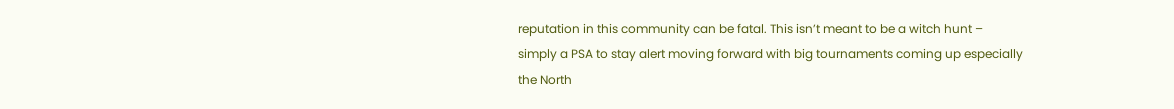reputation in this community can be fatal. This isn’t meant to be a witch hunt – simply a PSA to stay alert moving forward with big tournaments coming up especially the North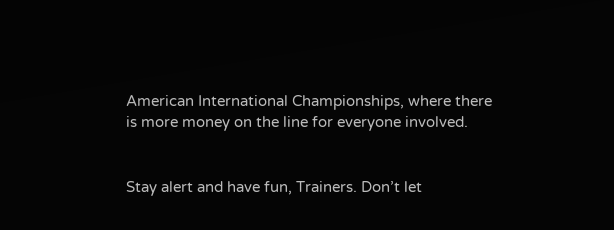American International Championships, where there is more money on the line for everyone involved.


Stay alert and have fun, Trainers. Don’t let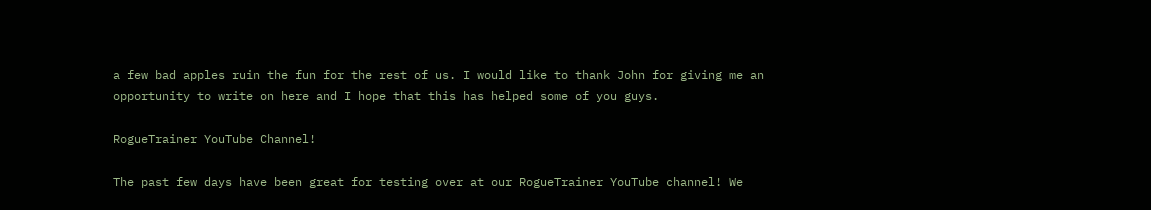a few bad apples ruin the fun for the rest of us. I would like to thank John for giving me an opportunity to write on here and I hope that this has helped some of you guys.

RogueTrainer YouTube Channel!

The past few days have been great for testing over at our RogueTrainer YouTube channel! We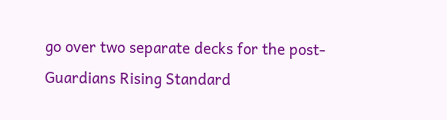go over two separate decks for the post-Guardians Rising Standard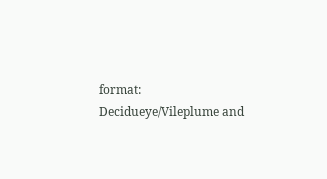format: Decidueye/Vileplume and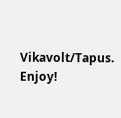Vikavolt/Tapus. Enjoy!